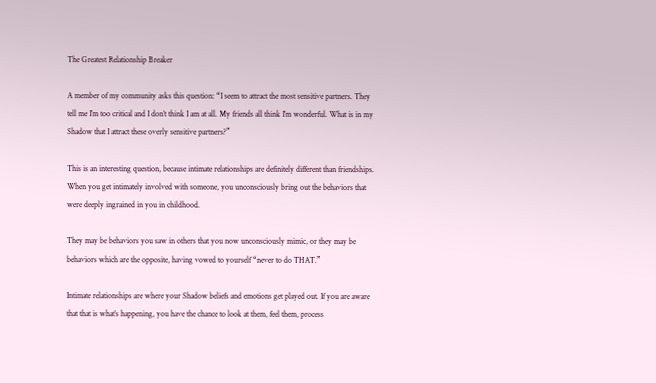The Greatest Relationship Breaker

A member of my community asks this question: “I seem to attract the most sensitive partners. They tell me I’m too critical and I don’t think I am at all. My friends all think I’m wonderful. What is in my Shadow that I attract these overly sensitive partners?”

This is an interesting question, because intimate relationships are definitely different than friendships. When you get intimately involved with someone, you unconsciously bring out the behaviors that were deeply ingrained in you in childhood.

They may be behaviors you saw in others that you now unconsciously mimic, or they may be behaviors which are the opposite, having vowed to yourself “never to do THAT.”

Intimate relationships are where your Shadow beliefs and emotions get played out. If you are aware that that is what’s happening, you have the chance to look at them, feel them, process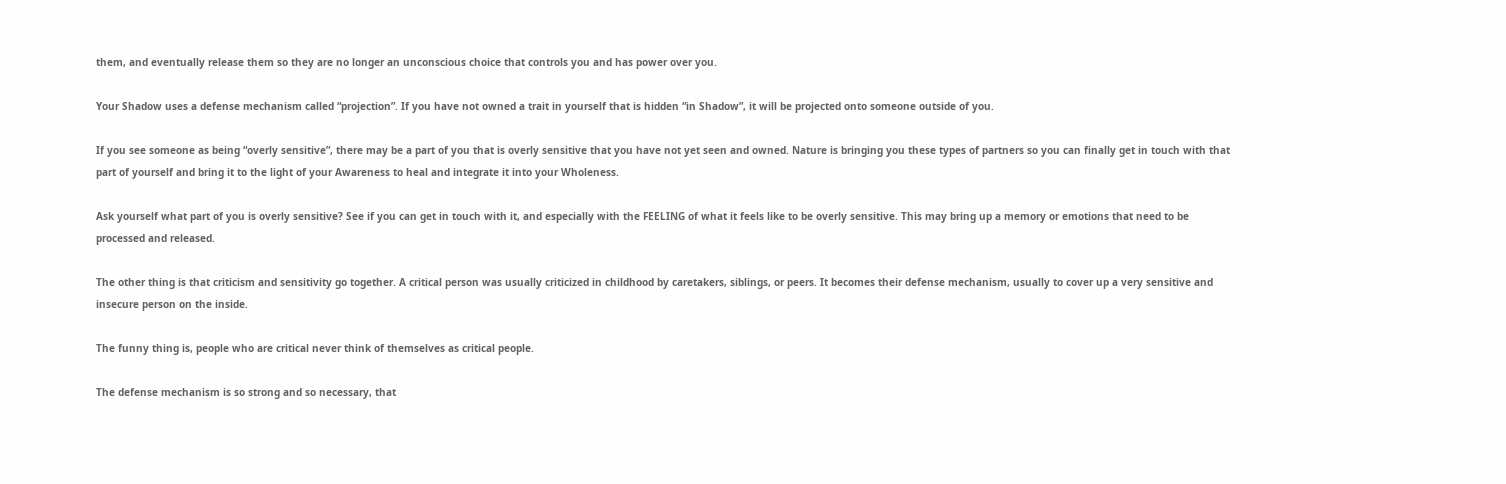them, and eventually release them so they are no longer an unconscious choice that controls you and has power over you.

Your Shadow uses a defense mechanism called “projection”. If you have not owned a trait in yourself that is hidden “in Shadow”, it will be projected onto someone outside of you.

If you see someone as being “overly sensitive”, there may be a part of you that is overly sensitive that you have not yet seen and owned. Nature is bringing you these types of partners so you can finally get in touch with that part of yourself and bring it to the light of your Awareness to heal and integrate it into your Wholeness.

Ask yourself what part of you is overly sensitive? See if you can get in touch with it, and especially with the FEELING of what it feels like to be overly sensitive. This may bring up a memory or emotions that need to be processed and released.

The other thing is that criticism and sensitivity go together. A critical person was usually criticized in childhood by caretakers, siblings, or peers. It becomes their defense mechanism, usually to cover up a very sensitive and insecure person on the inside.

The funny thing is, people who are critical never think of themselves as critical people.

The defense mechanism is so strong and so necessary, that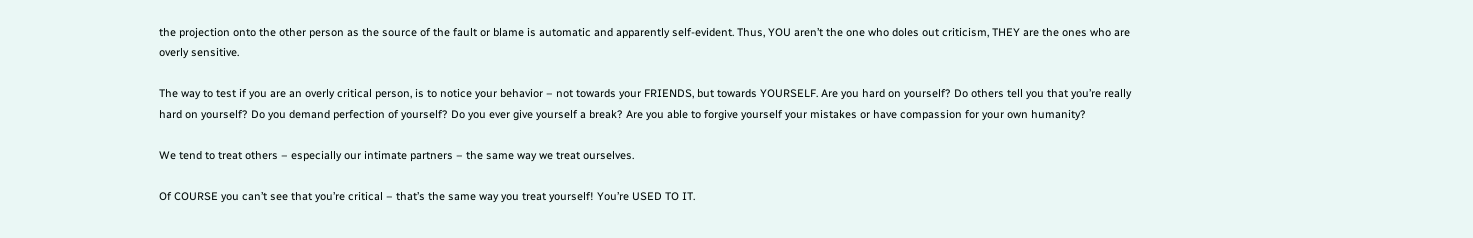the projection onto the other person as the source of the fault or blame is automatic and apparently self-evident. Thus, YOU aren’t the one who doles out criticism, THEY are the ones who are overly sensitive.

The way to test if you are an overly critical person, is to notice your behavior – not towards your FRIENDS, but towards YOURSELF. Are you hard on yourself? Do others tell you that you’re really hard on yourself? Do you demand perfection of yourself? Do you ever give yourself a break? Are you able to forgive yourself your mistakes or have compassion for your own humanity?

We tend to treat others – especially our intimate partners – the same way we treat ourselves.

Of COURSE you can’t see that you’re critical – that’s the same way you treat yourself! You’re USED TO IT.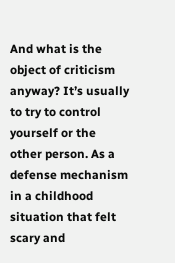And what is the object of criticism anyway? It’s usually to try to control yourself or the other person. As a defense mechanism in a childhood situation that felt scary and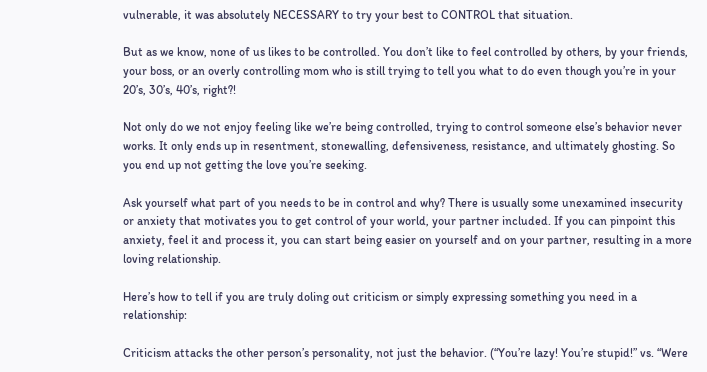vulnerable, it was absolutely NECESSARY to try your best to CONTROL that situation.

But as we know, none of us likes to be controlled. You don’t like to feel controlled by others, by your friends, your boss, or an overly controlling mom who is still trying to tell you what to do even though you’re in your 20’s, 30’s, 40’s, right?!

Not only do we not enjoy feeling like we’re being controlled, trying to control someone else’s behavior never works. It only ends up in resentment, stonewalling, defensiveness, resistance, and ultimately ghosting. So you end up not getting the love you’re seeking.

Ask yourself what part of you needs to be in control and why? There is usually some unexamined insecurity or anxiety that motivates you to get control of your world, your partner included. If you can pinpoint this anxiety, feel it and process it, you can start being easier on yourself and on your partner, resulting in a more loving relationship.

Here’s how to tell if you are truly doling out criticism or simply expressing something you need in a relationship:

Criticism attacks the other person’s personality, not just the behavior. (“You’re lazy! You’re stupid!” vs. “Were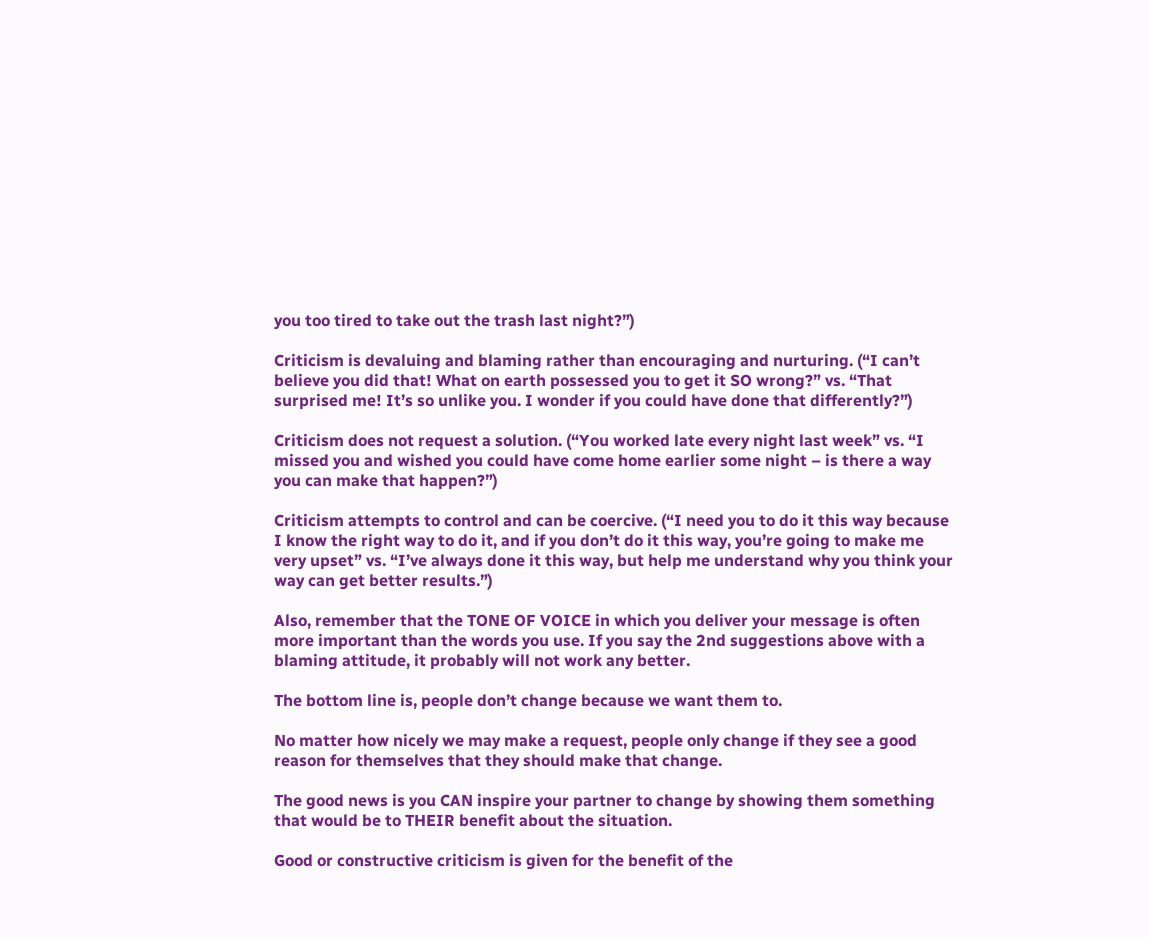you too tired to take out the trash last night?”)

Criticism is devaluing and blaming rather than encouraging and nurturing. (“I can’t believe you did that! What on earth possessed you to get it SO wrong?” vs. “That surprised me! It’s so unlike you. I wonder if you could have done that differently?”)

Criticism does not request a solution. (“You worked late every night last week” vs. “I missed you and wished you could have come home earlier some night – is there a way you can make that happen?”)

Criticism attempts to control and can be coercive. (“I need you to do it this way because I know the right way to do it, and if you don’t do it this way, you’re going to make me very upset” vs. “I’ve always done it this way, but help me understand why you think your way can get better results.”)

Also, remember that the TONE OF VOICE in which you deliver your message is often more important than the words you use. If you say the 2nd suggestions above with a blaming attitude, it probably will not work any better.

The bottom line is, people don’t change because we want them to.

No matter how nicely we may make a request, people only change if they see a good reason for themselves that they should make that change.

The good news is you CAN inspire your partner to change by showing them something that would be to THEIR benefit about the situation.

Good or constructive criticism is given for the benefit of the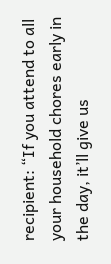recipient: “If you attend to all your household chores early in the day, it’ll give us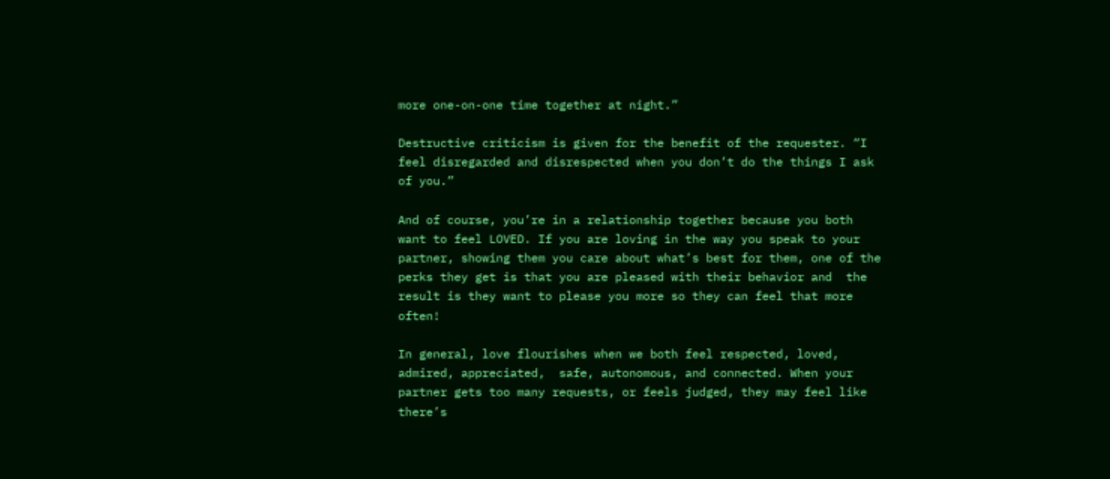more one-on-one time together at night.”

Destructive criticism is given for the benefit of the requester. “I feel disregarded and disrespected when you don’t do the things I ask of you.”

And of course, you’re in a relationship together because you both want to feel LOVED. If you are loving in the way you speak to your partner, showing them you care about what’s best for them, one of the perks they get is that you are pleased with their behavior and  the result is they want to please you more so they can feel that more often!

In general, love flourishes when we both feel respected, loved, admired, appreciated,  safe, autonomous, and connected. When your partner gets too many requests, or feels judged, they may feel like there’s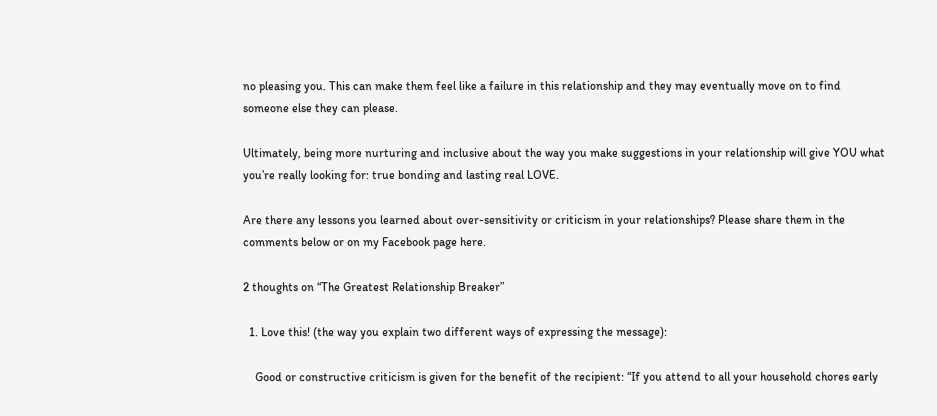no pleasing you. This can make them feel like a failure in this relationship and they may eventually move on to find someone else they can please.

Ultimately, being more nurturing and inclusive about the way you make suggestions in your relationship will give YOU what you’re really looking for: true bonding and lasting real LOVE.

Are there any lessons you learned about over-sensitivity or criticism in your relationships? Please share them in the comments below or on my Facebook page here.

2 thoughts on “The Greatest Relationship Breaker”

  1. Love this! (the way you explain two different ways of expressing the message):

    Good or constructive criticism is given for the benefit of the recipient: “If you attend to all your household chores early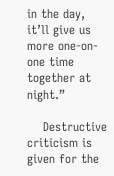in the day, it’ll give us more one-on-one time together at night.”

    Destructive criticism is given for the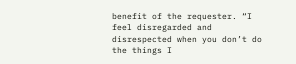benefit of the requester. “I feel disregarded and disrespected when you don’t do the things I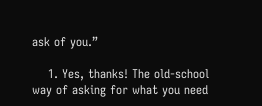ask of you.”

    1. Yes, thanks! The old-school way of asking for what you need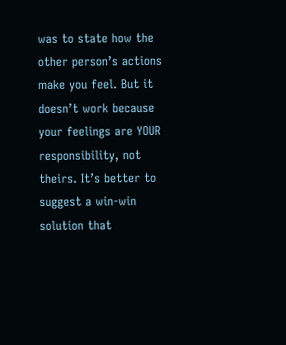was to state how the other person’s actions make you feel. But it doesn’t work because your feelings are YOUR responsibility, not theirs. It’s better to suggest a win-win solution that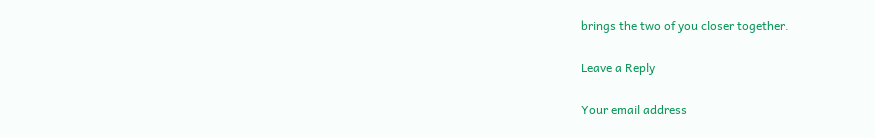brings the two of you closer together.

Leave a Reply

Your email address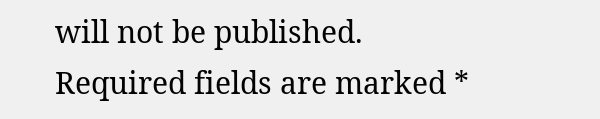will not be published. Required fields are marked *